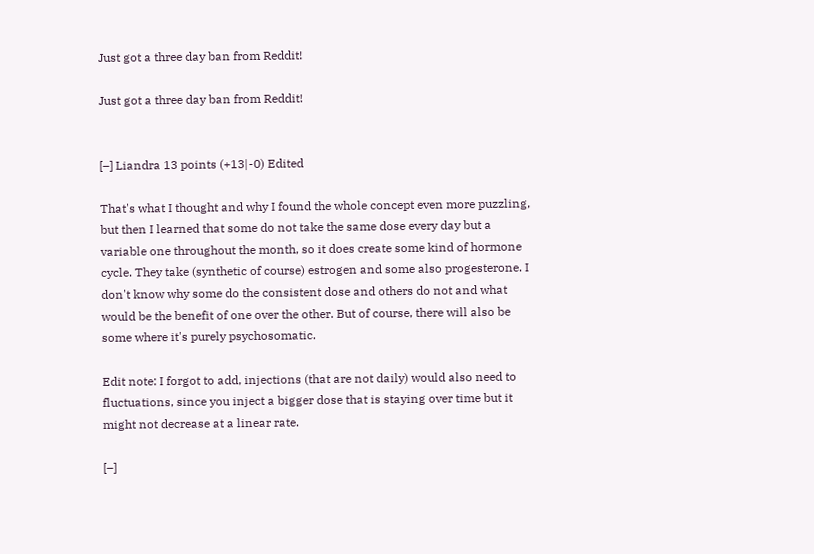Just got a three day ban from Reddit!

Just got a three day ban from Reddit!


[–] Liandra 13 points (+13|-0) Edited

That's what I thought and why I found the whole concept even more puzzling, but then I learned that some do not take the same dose every day but a variable one throughout the month, so it does create some kind of hormone cycle. They take (synthetic of course) estrogen and some also progesterone. I don't know why some do the consistent dose and others do not and what would be the benefit of one over the other. But of course, there will also be some where it's purely psychosomatic.

Edit note: I forgot to add, injections (that are not daily) would also need to fluctuations, since you inject a bigger dose that is staying over time but it might not decrease at a linear rate.

[–]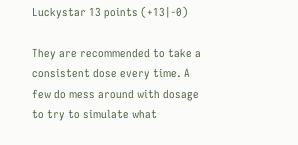Luckystar 13 points (+13|-0)

They are recommended to take a consistent dose every time. A few do mess around with dosage to try to simulate what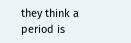they think a period is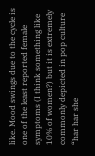like. Mood swings due to the cycle is one of the least reported female symptoms (I think something like 10% of women?) but it is extremely commonly depicted in pop culture “har har she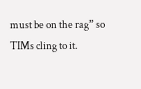must be on the rag” so TIMs cling to it.